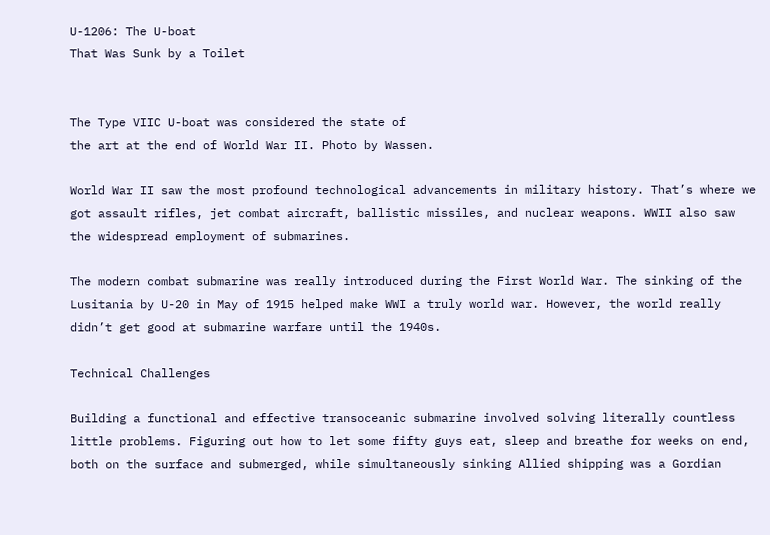U-1206: The U-boat
That Was Sunk by a Toilet


The Type VIIC U-boat was considered the state of
the art at the end of World War II. Photo by Wassen.

World War II saw the most profound technological advancements in military history. That’s where we got assault rifles, jet combat aircraft, ballistic missiles, and nuclear weapons. WWII also saw the widespread employment of submarines.

The modern combat submarine was really introduced during the First World War. The sinking of the Lusitania by U-20 in May of 1915 helped make WWI a truly world war. However, the world really didn’t get good at submarine warfare until the 1940s.

Technical Challenges

Building a functional and effective transoceanic submarine involved solving literally countless little problems. Figuring out how to let some fifty guys eat, sleep and breathe for weeks on end, both on the surface and submerged, while simultaneously sinking Allied shipping was a Gordian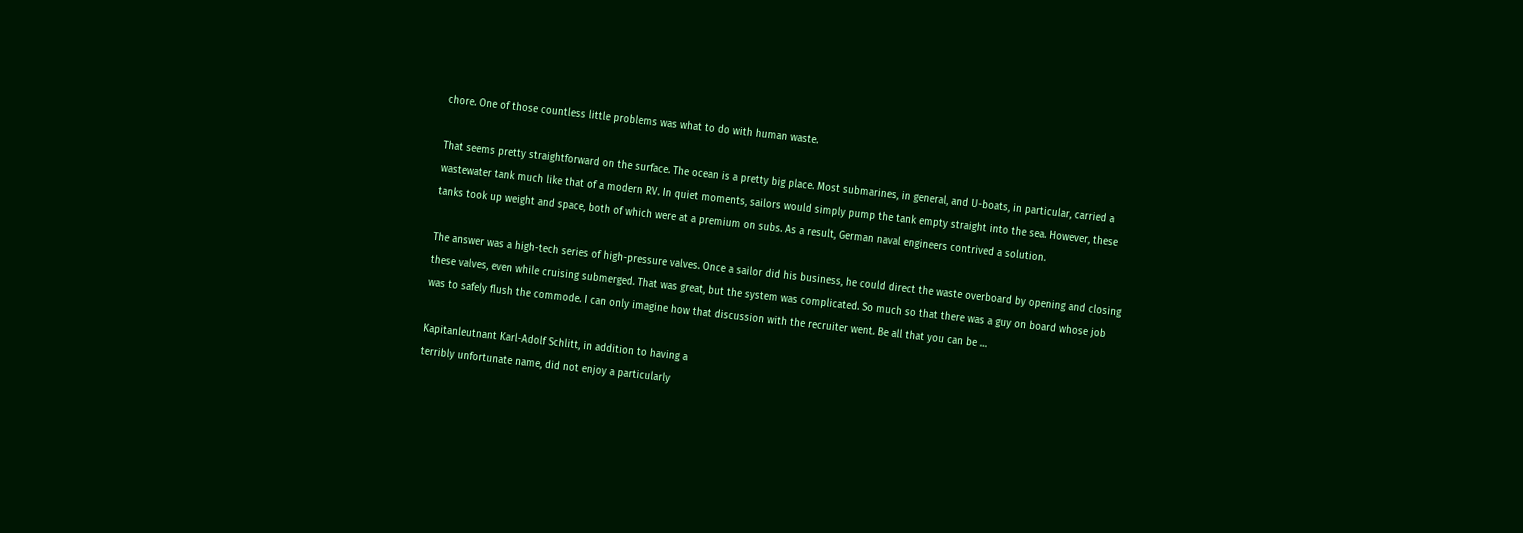chore. One of those countless little problems was what to do with human waste.

That seems pretty straightforward on the surface. The ocean is a pretty big place. Most submarines, in general, and U-boats, in particular, carried a wastewater tank much like that of a modern RV. In quiet moments, sailors would simply pump the tank empty straight into the sea. However, these tanks took up weight and space, both of which were at a premium on subs. As a result, German naval engineers contrived a solution.

The answer was a high-tech series of high-pressure valves. Once a sailor did his business, he could direct the waste overboard by opening and closing these valves, even while cruising submerged. That was great, but the system was complicated. So much so that there was a guy on board whose job was to safely flush the commode. I can only imagine how that discussion with the recruiter went. Be all that you can be …

Kapitanleutnant Karl-Adolf Schlitt, in addition to having a
terribly unfortunate name, did not enjoy a particularly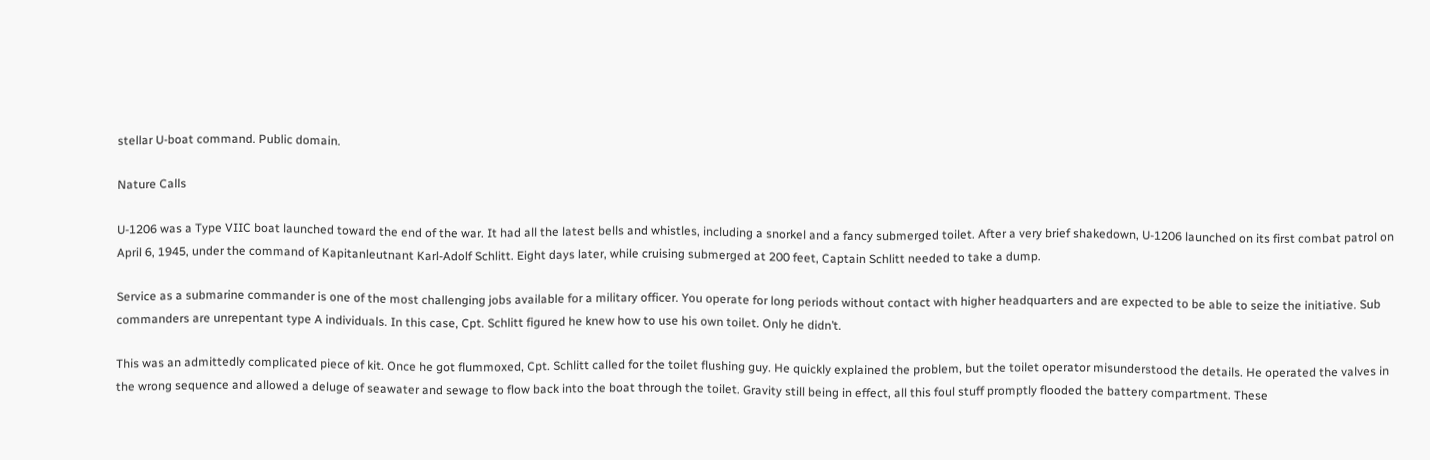stellar U-boat command. Public domain.

Nature Calls

U-1206 was a Type VIIC boat launched toward the end of the war. It had all the latest bells and whistles, including a snorkel and a fancy submerged toilet. After a very brief shakedown, U-1206 launched on its first combat patrol on April 6, 1945, under the command of Kapitanleutnant Karl-Adolf Schlitt. Eight days later, while cruising submerged at 200 feet, Captain Schlitt needed to take a dump.

Service as a submarine commander is one of the most challenging jobs available for a military officer. You operate for long periods without contact with higher headquarters and are expected to be able to seize the initiative. Sub commanders are unrepentant type A individuals. In this case, Cpt. Schlitt figured he knew how to use his own toilet. Only he didn’t.

This was an admittedly complicated piece of kit. Once he got flummoxed, Cpt. Schlitt called for the toilet flushing guy. He quickly explained the problem, but the toilet operator misunderstood the details. He operated the valves in the wrong sequence and allowed a deluge of seawater and sewage to flow back into the boat through the toilet. Gravity still being in effect, all this foul stuff promptly flooded the battery compartment. These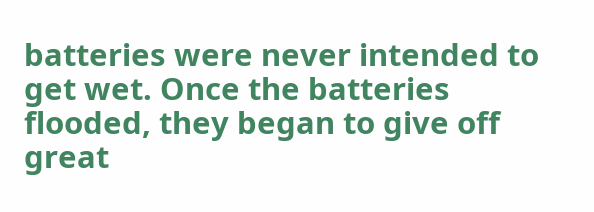batteries were never intended to get wet. Once the batteries flooded, they began to give off great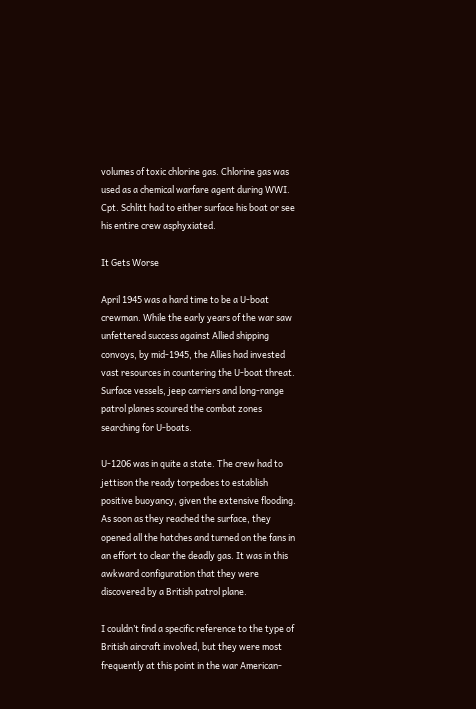volumes of toxic chlorine gas. Chlorine gas was used as a chemical warfare agent during WWI. Cpt. Schlitt had to either surface his boat or see his entire crew asphyxiated.

It Gets Worse

April 1945 was a hard time to be a U-boat crewman. While the early years of the war saw unfettered success against Allied shipping convoys, by mid-1945, the Allies had invested vast resources in countering the U-boat threat. Surface vessels, jeep carriers and long-range patrol planes scoured the combat zones searching for U-boats.

U-1206 was in quite a state. The crew had to jettison the ready torpedoes to establish positive buoyancy, given the extensive flooding. As soon as they reached the surface, they opened all the hatches and turned on the fans in an effort to clear the deadly gas. It was in this awkward configuration that they were discovered by a British patrol plane.

I couldn’t find a specific reference to the type of British aircraft involved, but they were most frequently at this point in the war American-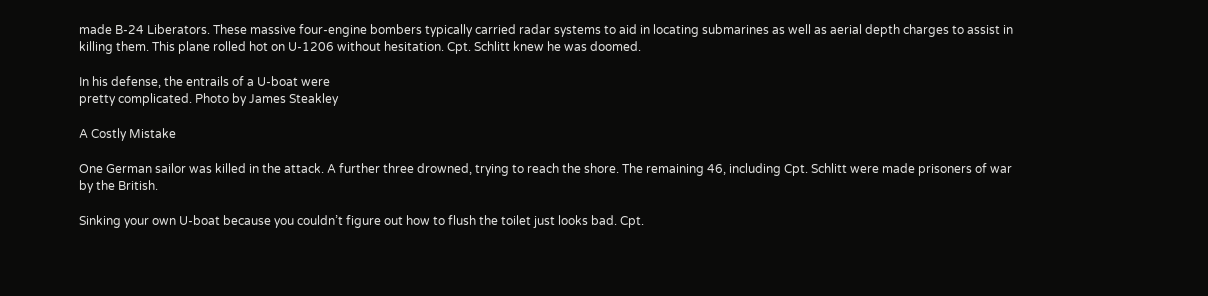made B-24 Liberators. These massive four-engine bombers typically carried radar systems to aid in locating submarines as well as aerial depth charges to assist in killing them. This plane rolled hot on U-1206 without hesitation. Cpt. Schlitt knew he was doomed.

In his defense, the entrails of a U-boat were
pretty complicated. Photo by James Steakley

A Costly Mistake

One German sailor was killed in the attack. A further three drowned, trying to reach the shore. The remaining 46, including Cpt. Schlitt were made prisoners of war by the British.

Sinking your own U-boat because you couldn’t figure out how to flush the toilet just looks bad. Cpt.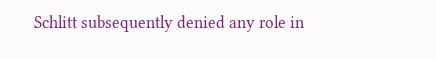Schlitt subsequently denied any role in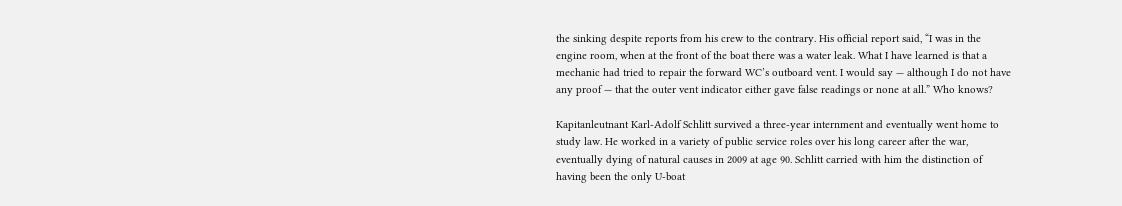the sinking despite reports from his crew to the contrary. His official report said, “I was in the engine room, when at the front of the boat there was a water leak. What I have learned is that a mechanic had tried to repair the forward WC’s outboard vent. I would say — although I do not have any proof — that the outer vent indicator either gave false readings or none at all.” Who knows?

Kapitanleutnant Karl-Adolf Schlitt survived a three-year internment and eventually went home to study law. He worked in a variety of public service roles over his long career after the war, eventually dying of natural causes in 2009 at age 90. Schlitt carried with him the distinction of having been the only U-boat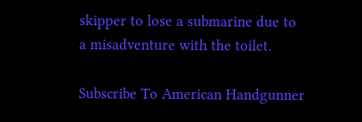skipper to lose a submarine due to a misadventure with the toilet.

Subscribe To American Handgunner